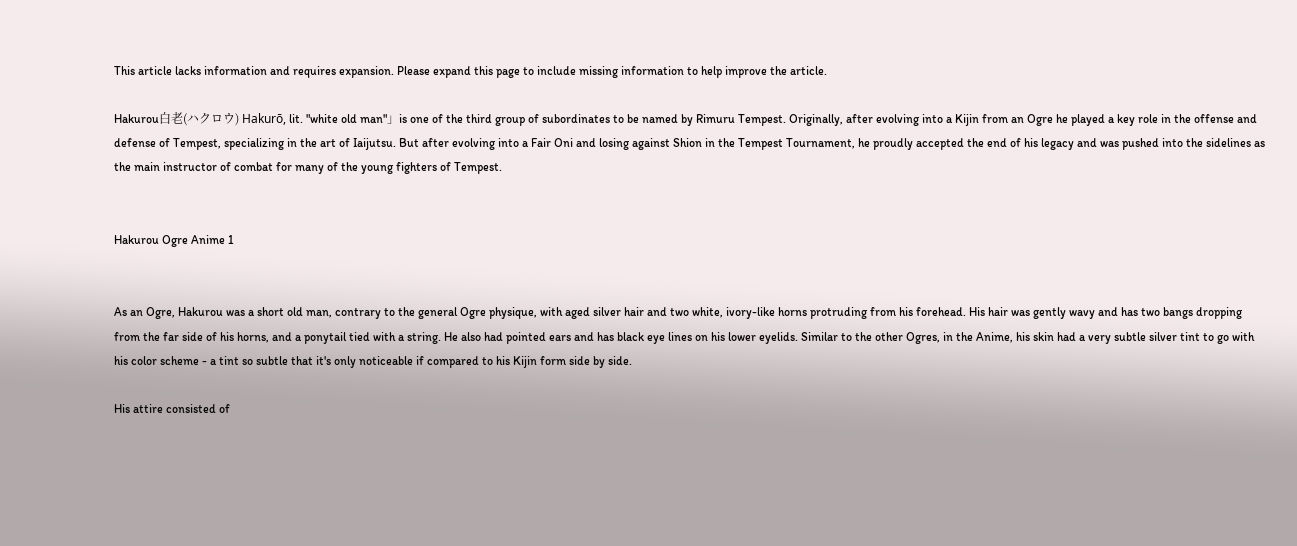This article lacks information and requires expansion. Please expand this page to include missing information to help improve the article.

Hakurou白老(ハクロウ) Hakurō, lit. "white old man"」is one of the third group of subordinates to be named by Rimuru Tempest. Originally, after evolving into a Kijin from an Ogre he played a key role in the offense and defense of Tempest, specializing in the art of Iaijutsu. But after evolving into a Fair Oni and losing against Shion in the Tempest Tournament, he proudly accepted the end of his legacy and was pushed into the sidelines as the main instructor of combat for many of the young fighters of Tempest.


Hakurou Ogre Anime 1


As an Ogre, Hakurou was a short old man, contrary to the general Ogre physique, with aged silver hair and two white, ivory-like horns protruding from his forehead. His hair was gently wavy and has two bangs dropping from the far side of his horns, and a ponytail tied with a string. He also had pointed ears and has black eye lines on his lower eyelids. Similar to the other Ogres, in the Anime, his skin had a very subtle silver tint to go with his color scheme - a tint so subtle that it's only noticeable if compared to his Kijin form side by side.

His attire consisted of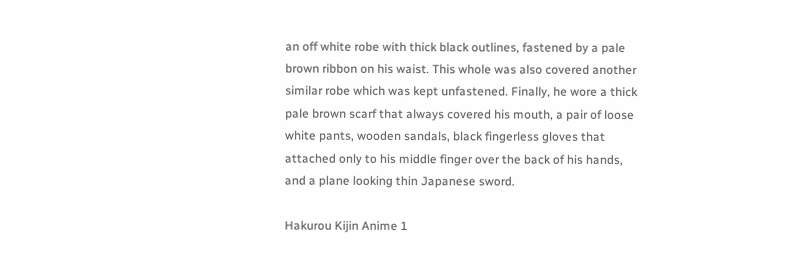an off white robe with thick black outlines, fastened by a pale brown ribbon on his waist. This whole was also covered another similar robe which was kept unfastened. Finally, he wore a thick pale brown scarf that always covered his mouth, a pair of loose white pants, wooden sandals, black fingerless gloves that attached only to his middle finger over the back of his hands, and a plane looking thin Japanese sword.

Hakurou Kijin Anime 1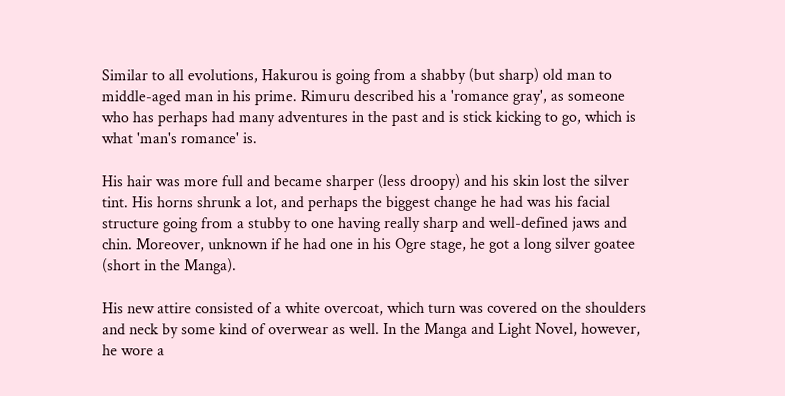Similar to all evolutions, Hakurou is going from a shabby (but sharp) old man to middle-aged man in his prime. Rimuru described his a 'romance gray', as someone who has perhaps had many adventures in the past and is stick kicking to go, which is what 'man's romance' is.

His hair was more full and became sharper (less droopy) and his skin lost the silver tint. His horns shrunk a lot, and perhaps the biggest change he had was his facial structure going from a stubby to one having really sharp and well-defined jaws and chin. Moreover, unknown if he had one in his Ogre stage, he got a long silver goatee (short in the Manga).

His new attire consisted of a white overcoat, which turn was covered on the shoulders and neck by some kind of overwear as well. In the Manga and Light Novel, however, he wore a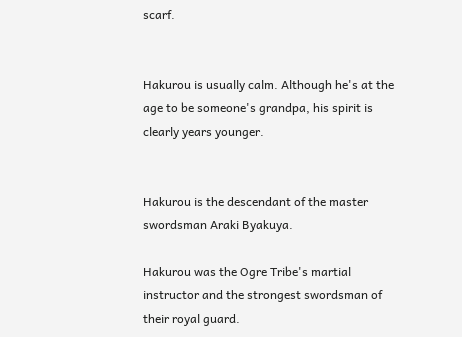scarf.


Hakurou is usually calm. Although he's at the age to be someone's grandpa, his spirit is clearly years younger.


Hakurou is the descendant of the master swordsman Araki Byakuya.

Hakurou was the Ogre Tribe's martial instructor and the strongest swordsman of their royal guard.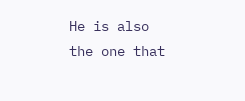He is also the one that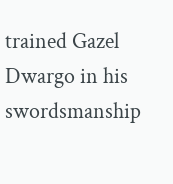trained Gazel Dwargo in his swordsmanship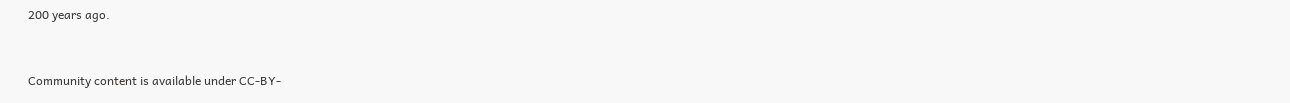200 years ago.


Community content is available under CC-BY-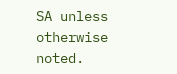SA unless otherwise noted.